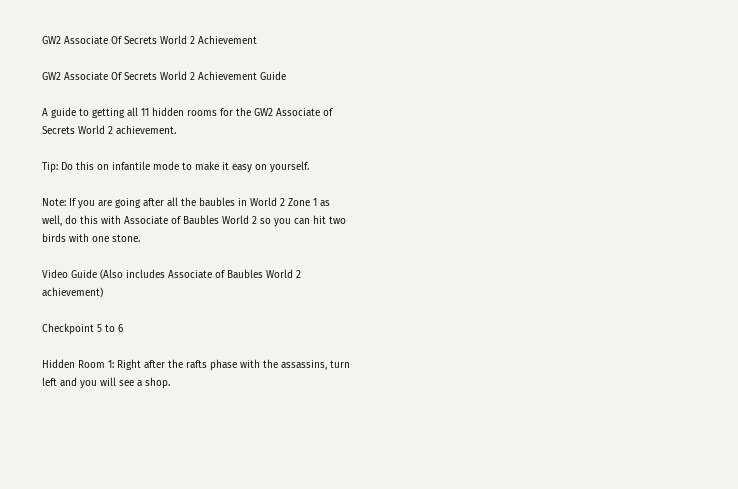GW2 Associate Of Secrets World 2 Achievement

GW2 Associate Of Secrets World 2 Achievement Guide

A guide to getting all 11 hidden rooms for the GW2 Associate of Secrets World 2 achievement.

Tip: Do this on infantile mode to make it easy on yourself.

Note: If you are going after all the baubles in World 2 Zone 1 as well, do this with Associate of Baubles World 2 so you can hit two birds with one stone.

Video Guide (Also includes Associate of Baubles World 2 achievement)

Checkpoint 5 to 6

Hidden Room 1: Right after the rafts phase with the assassins, turn left and you will see a shop.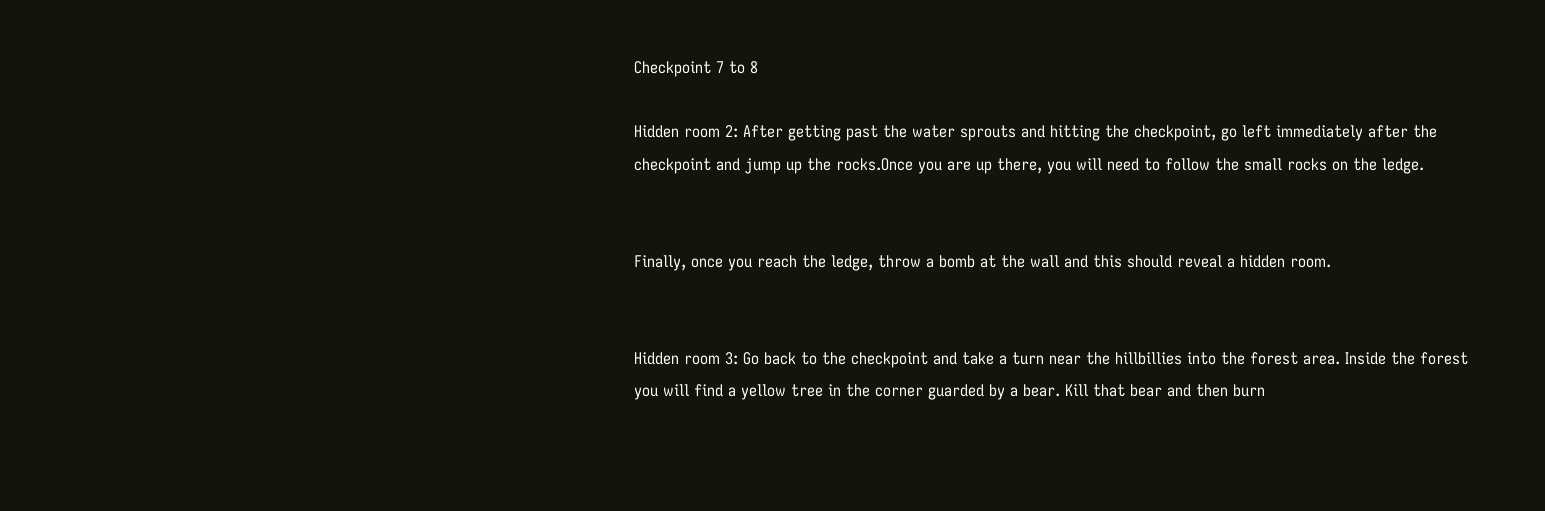Checkpoint 7 to 8

Hidden room 2: After getting past the water sprouts and hitting the checkpoint, go left immediately after the checkpoint and jump up the rocks.Once you are up there, you will need to follow the small rocks on the ledge.


Finally, once you reach the ledge, throw a bomb at the wall and this should reveal a hidden room.


Hidden room 3: Go back to the checkpoint and take a turn near the hillbillies into the forest area. Inside the forest you will find a yellow tree in the corner guarded by a bear. Kill that bear and then burn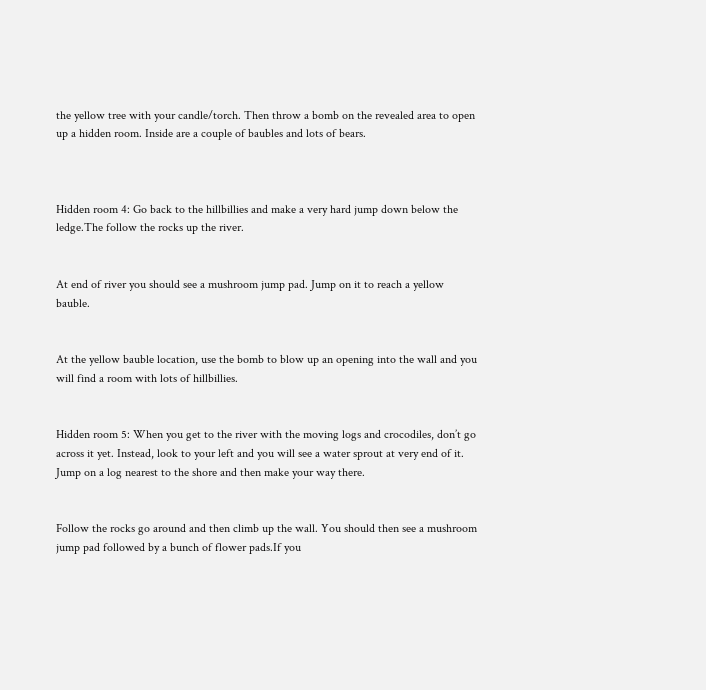the yellow tree with your candle/torch. Then throw a bomb on the revealed area to open up a hidden room. Inside are a couple of baubles and lots of bears.



Hidden room 4: Go back to the hillbillies and make a very hard jump down below the ledge.The follow the rocks up the river.


At end of river you should see a mushroom jump pad. Jump on it to reach a yellow bauble.


At the yellow bauble location, use the bomb to blow up an opening into the wall and you will find a room with lots of hillbillies.


Hidden room 5: When you get to the river with the moving logs and crocodiles, don’t go across it yet. Instead, look to your left and you will see a water sprout at very end of it. Jump on a log nearest to the shore and then make your way there.


Follow the rocks go around and then climb up the wall. You should then see a mushroom jump pad followed by a bunch of flower pads.If you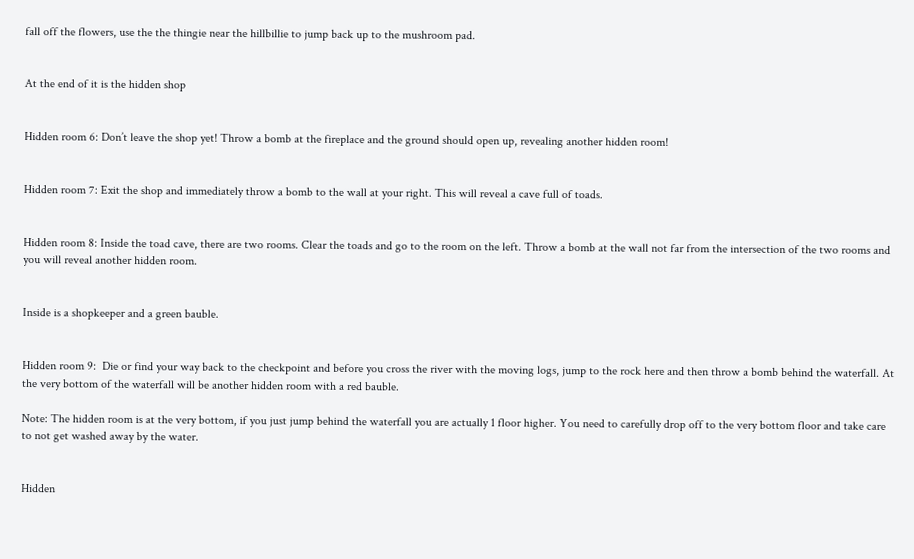fall off the flowers, use the the thingie near the hillbillie to jump back up to the mushroom pad.


At the end of it is the hidden shop


Hidden room 6: Don’t leave the shop yet! Throw a bomb at the fireplace and the ground should open up, revealing another hidden room!


Hidden room 7: Exit the shop and immediately throw a bomb to the wall at your right. This will reveal a cave full of toads.


Hidden room 8: Inside the toad cave, there are two rooms. Clear the toads and go to the room on the left. Throw a bomb at the wall not far from the intersection of the two rooms and you will reveal another hidden room.


Inside is a shopkeeper and a green bauble.


Hidden room 9:  Die or find your way back to the checkpoint and before you cross the river with the moving logs, jump to the rock here and then throw a bomb behind the waterfall. At the very bottom of the waterfall will be another hidden room with a red bauble.

Note: The hidden room is at the very bottom, if you just jump behind the waterfall you are actually 1 floor higher. You need to carefully drop off to the very bottom floor and take care to not get washed away by the water.


Hidden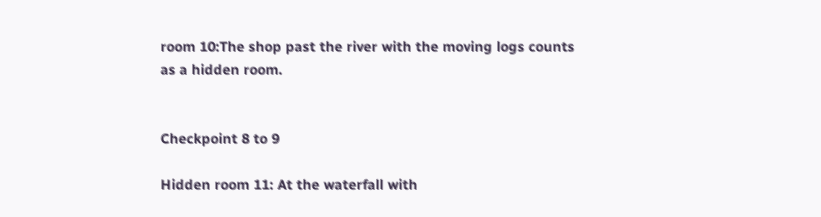room 10:The shop past the river with the moving logs counts as a hidden room.


Checkpoint 8 to 9

Hidden room 11: At the waterfall with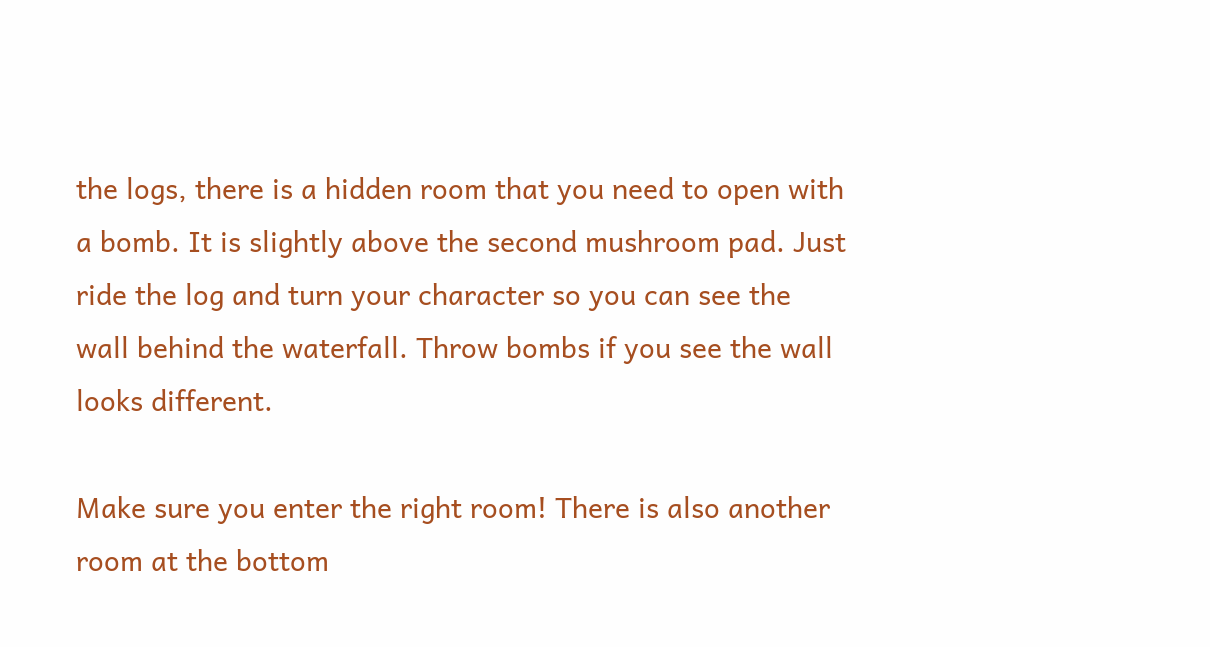the logs, there is a hidden room that you need to open with a bomb. It is slightly above the second mushroom pad. Just ride the log and turn your character so you can see the wall behind the waterfall. Throw bombs if you see the wall looks different.

Make sure you enter the right room! There is also another room at the bottom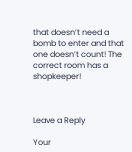that doesn’t need a bomb to enter and that one doesn’t count! The correct room has a shopkeeper!



Leave a Reply

Your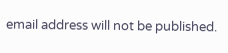email address will not be published.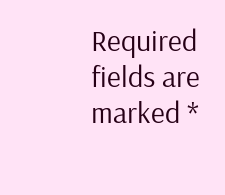Required fields are marked *